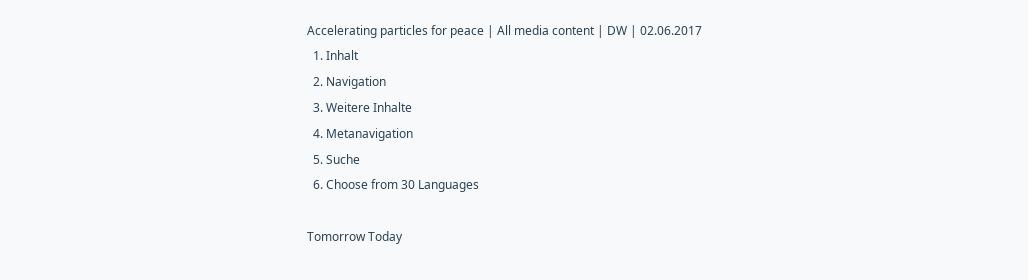Accelerating particles for peace | All media content | DW | 02.06.2017
  1. Inhalt
  2. Navigation
  3. Weitere Inhalte
  4. Metanavigation
  5. Suche
  6. Choose from 30 Languages

Tomorrow Today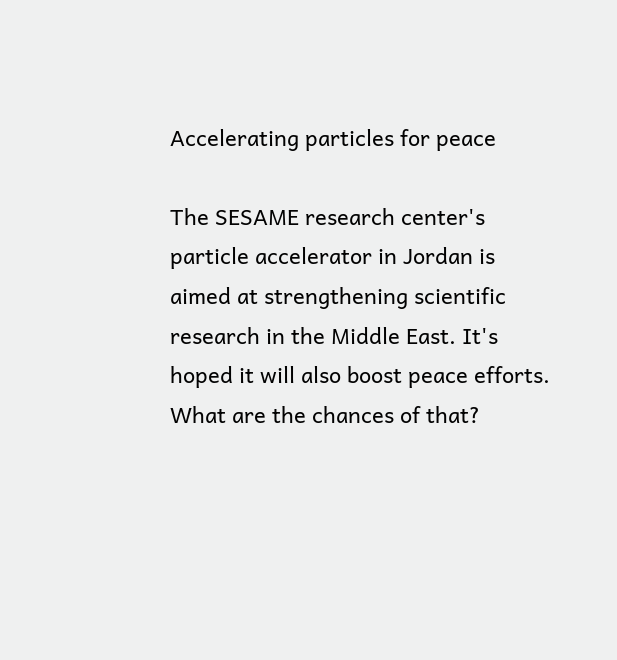Accelerating particles for peace

The SESAME research center's particle accelerator in Jordan is aimed at strengthening scientific research in the Middle East. It's hoped it will also boost peace efforts. What are the chances of that?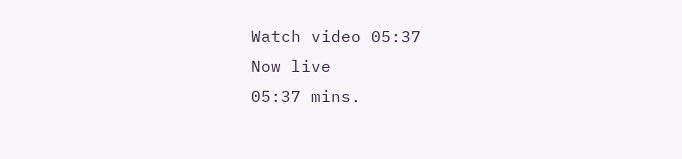Watch video 05:37
Now live
05:37 mins.